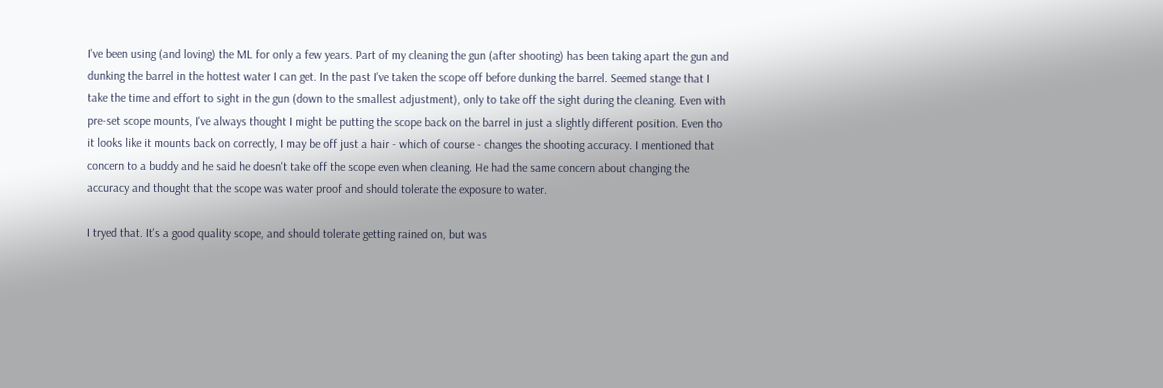I've been using (and loving) the ML for only a few years. Part of my cleaning the gun (after shooting) has been taking apart the gun and dunking the barrel in the hottest water I can get. In the past I've taken the scope off before dunking the barrel. Seemed stange that I take the time and effort to sight in the gun (down to the smallest adjustment), only to take off the sight during the cleaning. Even with pre-set scope mounts, I've always thought I might be putting the scope back on the barrel in just a slightly different position. Even tho it looks like it mounts back on correctly, I may be off just a hair - which of course - changes the shooting accuracy. I mentioned that concern to a buddy and he said he doesn't take off the scope even when cleaning. He had the same concern about changing the accuracy and thought that the scope was water proof and should tolerate the exposure to water.

I tryed that. It's a good quality scope, and should tolerate getting rained on, but was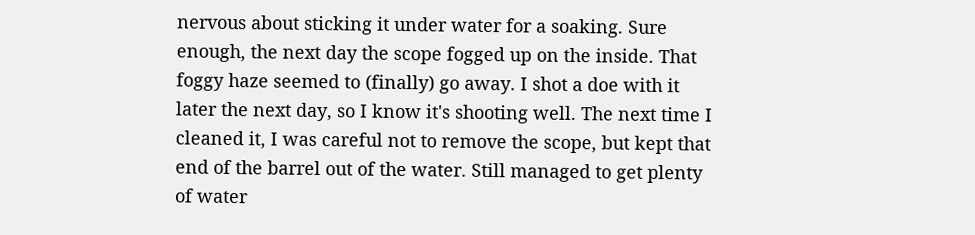nervous about sticking it under water for a soaking. Sure enough, the next day the scope fogged up on the inside. That foggy haze seemed to (finally) go away. I shot a doe with it later the next day, so I know it's shooting well. The next time I cleaned it, I was careful not to remove the scope, but kept that end of the barrel out of the water. Still managed to get plenty of water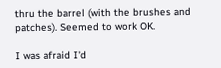thru the barrel (with the brushes and patches). Seemed to work OK.

I was afraid I'd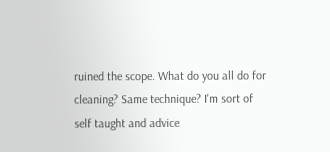ruined the scope. What do you all do for cleaning? Same technique? I'm sort of self taught and advice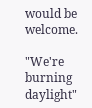would be welcome.

"We're burning daylight"